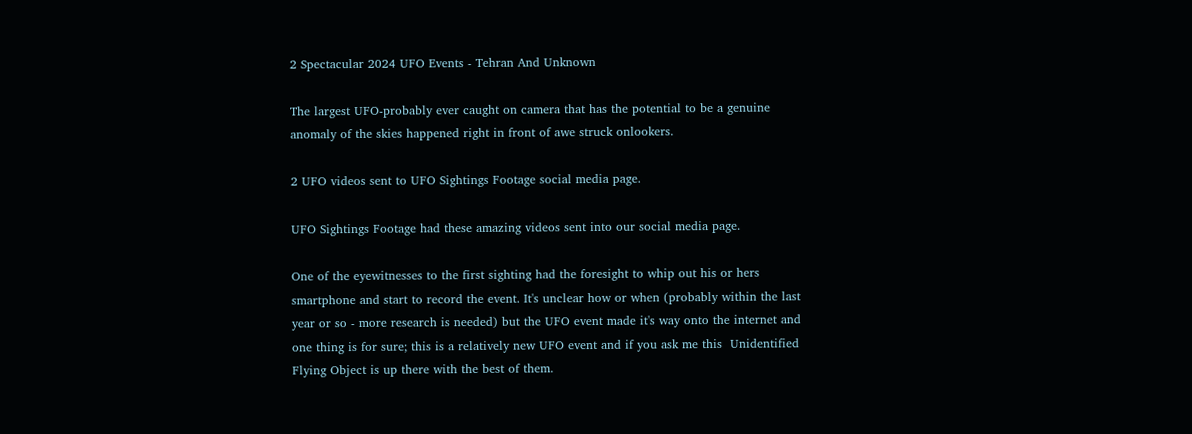2 Spectacular 2024 UFO Events - Tehran And Unknown

The largest UFO-probably ever caught on camera that has the potential to be a genuine anomaly of the skies happened right in front of awe struck onlookers.

2 UFO videos sent to UFO Sightings Footage social media page.

UFO Sightings Footage had these amazing videos sent into our social media page.

One of the eyewitnesses to the first sighting had the foresight to whip out his or hers smartphone and start to record the event. It's unclear how or when (probably within the last year or so - more research is needed) but the UFO event made it's way onto the internet and one thing is for sure; this is a relatively new UFO event and if you ask me this  Unidentified Flying Object is up there with the best of them.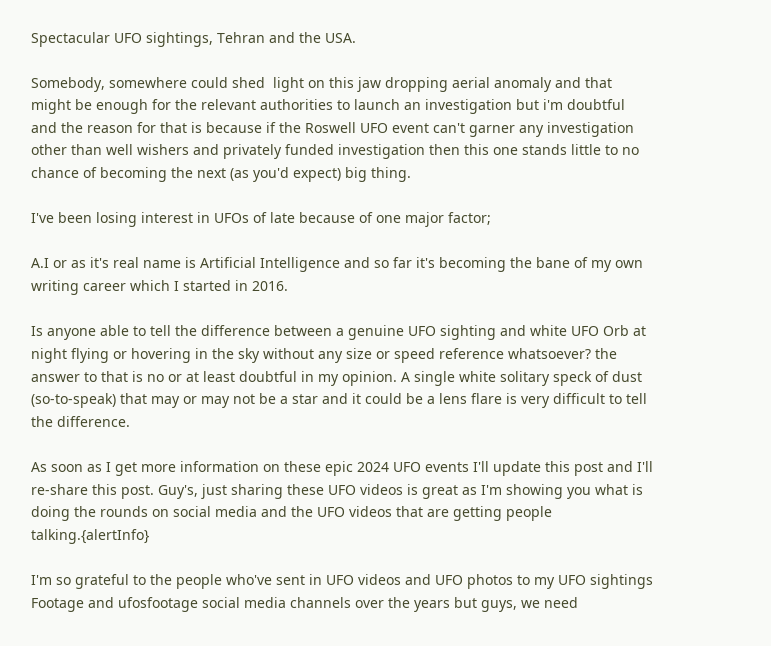Spectacular UFO sightings, Tehran and the USA.

Somebody, somewhere could shed  light on this jaw dropping aerial anomaly and that might be enough for the relevant authorities to launch an investigation but i'm doubtful and the reason for that is because if the Roswell UFO event can't garner any investigation other than well wishers and privately funded investigation then this one stands little to no chance of becoming the next (as you'd expect) big thing.

I've been losing interest in UFOs of late because of one major factor;

A.I or as it's real name is Artificial Intelligence and so far it's becoming the bane of my own writing career which I started in 2016.

Is anyone able to tell the difference between a genuine UFO sighting and white UFO Orb at night flying or hovering in the sky without any size or speed reference whatsoever? the answer to that is no or at least doubtful in my opinion. A single white solitary speck of dust (so-to-speak) that may or may not be a star and it could be a lens flare is very difficult to tell the difference.

As soon as I get more information on these epic 2024 UFO events I'll update this post and I'll re-share this post. Guy's, just sharing these UFO videos is great as I'm showing you what is doing the rounds on social media and the UFO videos that are getting people talking.{alertInfo}

I'm so grateful to the people who've sent in UFO videos and UFO photos to my UFO sightings Footage and ufosfootage social media channels over the years but guys, we need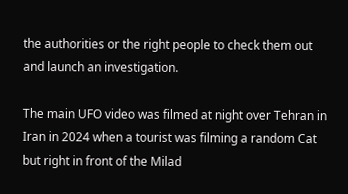the authorities or the right people to check them out and launch an investigation.

The main UFO video was filmed at night over Tehran in Iran in 2024 when a tourist was filming a random Cat but right in front of the Milad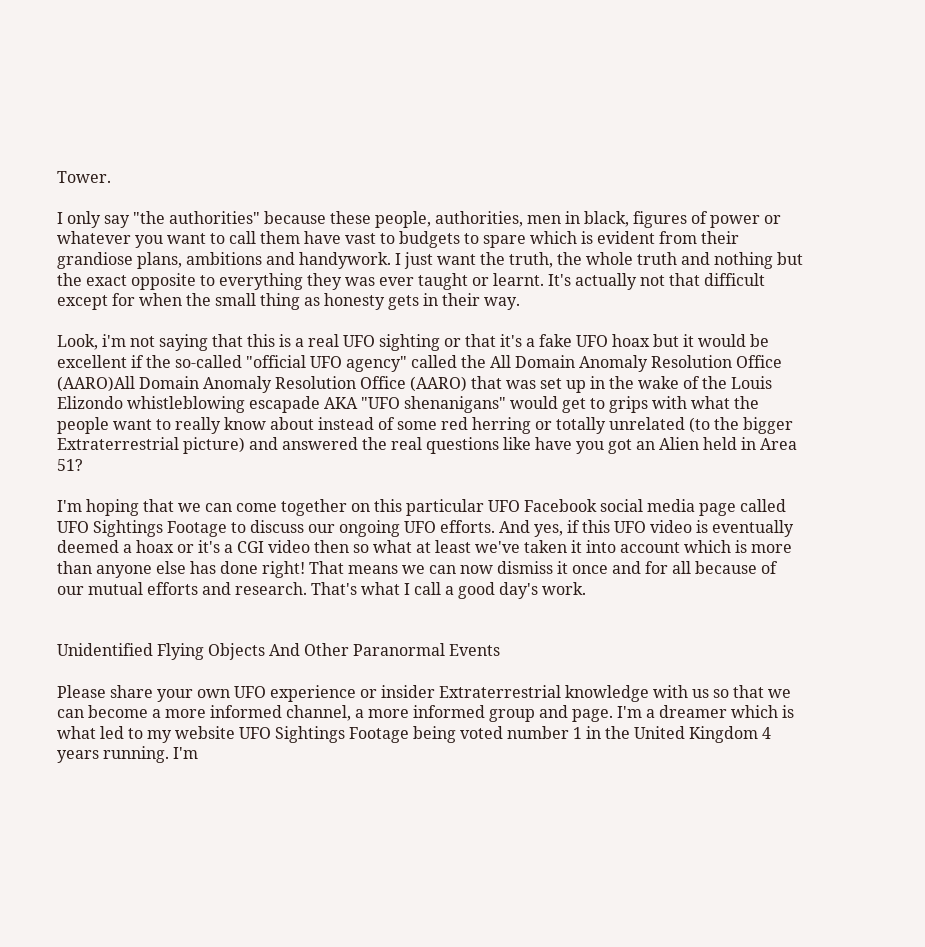Tower.

I only say "the authorities" because these people, authorities, men in black, figures of power or whatever you want to call them have vast to budgets to spare which is evident from their grandiose plans, ambitions and handywork. I just want the truth, the whole truth and nothing but the exact opposite to everything they was ever taught or learnt. It's actually not that difficult except for when the small thing as honesty gets in their way.

Look, i'm not saying that this is a real UFO sighting or that it's a fake UFO hoax but it would be excellent if the so-called "official UFO agency" called the All Domain Anomaly Resolution Office (AARO)All Domain Anomaly Resolution Office (AARO) that was set up in the wake of the Louis Elizondo whistleblowing escapade AKA "UFO shenanigans" would get to grips with what the people want to really know about instead of some red herring or totally unrelated (to the bigger Extraterrestrial picture) and answered the real questions like have you got an Alien held in Area 51?

I'm hoping that we can come together on this particular UFO Facebook social media page called UFO Sightings Footage to discuss our ongoing UFO efforts. And yes, if this UFO video is eventually deemed a hoax or it's a CGI video then so what at least we've taken it into account which is more than anyone else has done right! That means we can now dismiss it once and for all because of our mutual efforts and research. That's what I call a good day's work.


Unidentified Flying Objects And Other Paranormal Events

Please share your own UFO experience or insider Extraterrestrial knowledge with us so that we can become a more informed channel, a more informed group and page. I'm a dreamer which is what led to my website UFO Sightings Footage being voted number 1 in the United Kingdom 4 years running. I'm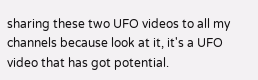sharing these two UFO videos to all my channels because look at it, it's a UFO video that has got potential.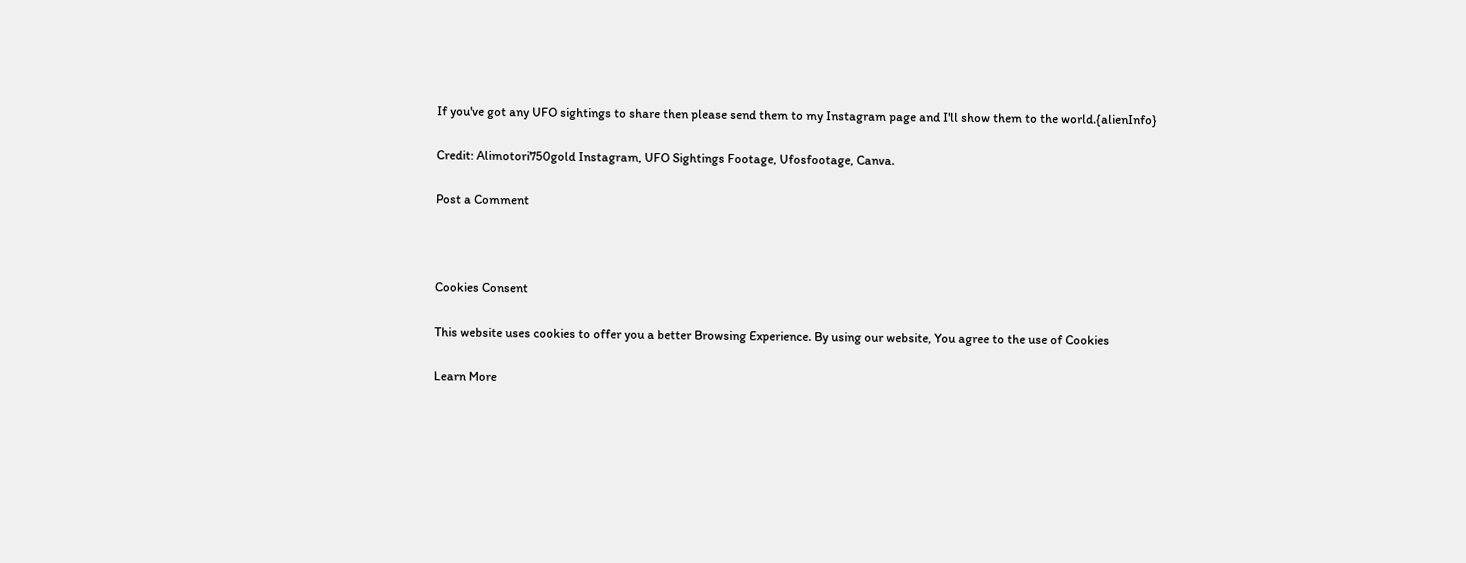If you've got any UFO sightings to share then please send them to my Instagram page and I'll show them to the world.{alienInfo}

Credit: Alimotori750gold Instagram, UFO Sightings Footage, Ufosfootage, Canva.

Post a Comment



Cookies Consent

This website uses cookies to offer you a better Browsing Experience. By using our website, You agree to the use of Cookies

Learn More